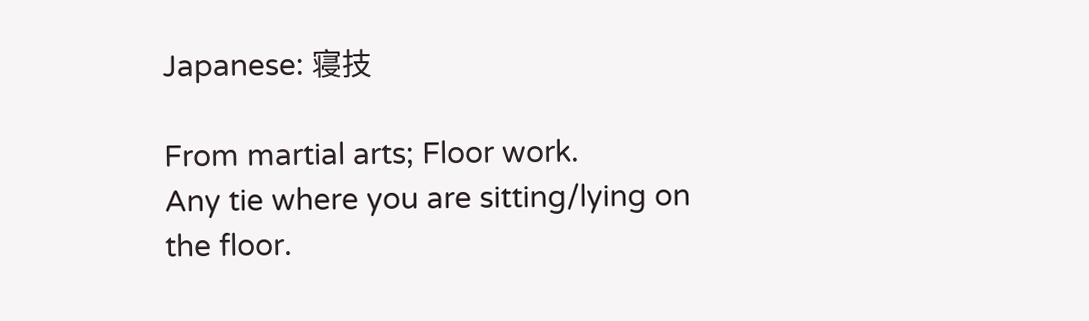Japanese: 寝技

From martial arts; Floor work.
Any tie where you are sitting/lying on the floor.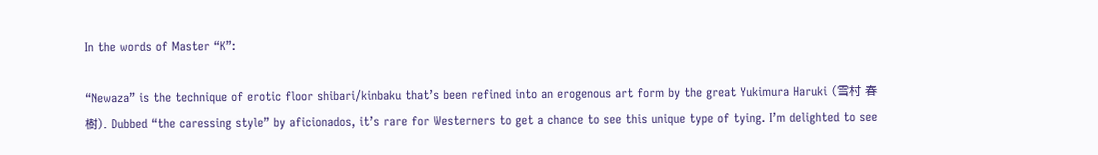In the words of Master “K”:

“Newaza” is the technique of erotic floor shibari/kinbaku that’s been refined into an erogenous art form by the great Yukimura Haruki (雪村 春樹). Dubbed “the caressing style” by aficionados, it’s rare for Westerners to get a chance to see this unique type of tying. I’m delighted to see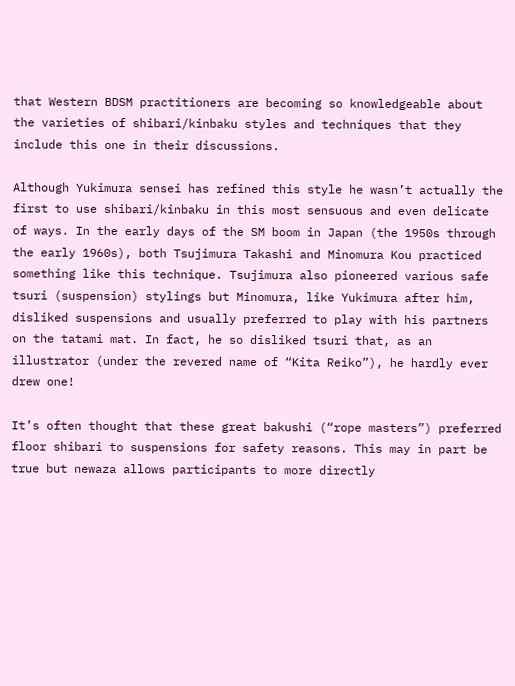that Western BDSM practitioners are becoming so knowledgeable about the varieties of shibari/kinbaku styles and techniques that they include this one in their discussions.

Although Yukimura sensei has refined this style he wasn’t actually the first to use shibari/kinbaku in this most sensuous and even delicate of ways. In the early days of the SM boom in Japan (the 1950s through the early 1960s), both Tsujimura Takashi and Minomura Kou practiced something like this technique. Tsujimura also pioneered various safe tsuri (suspension) stylings but Minomura, like Yukimura after him, disliked suspensions and usually preferred to play with his partners on the tatami mat. In fact, he so disliked tsuri that, as an illustrator (under the revered name of “Kita Reiko”), he hardly ever drew one!

It’s often thought that these great bakushi (“rope masters”) preferred floor shibari to suspensions for safety reasons. This may in part be true but newaza allows participants to more directly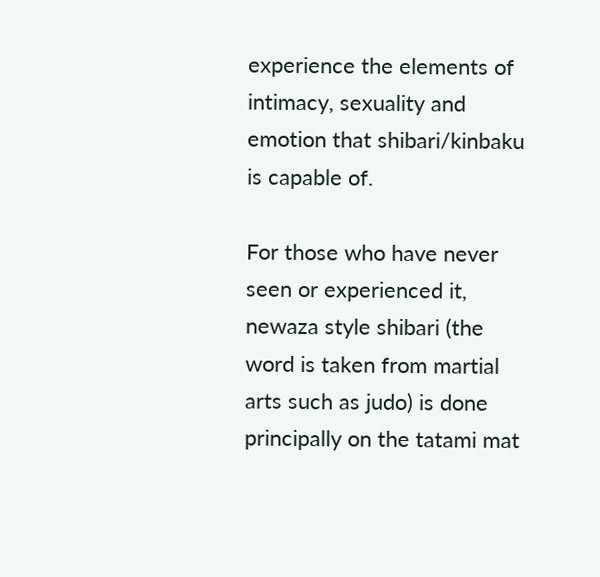experience the elements of intimacy, sexuality and emotion that shibari/kinbaku is capable of.

For those who have never seen or experienced it, newaza style shibari (the word is taken from martial arts such as judo) is done principally on the tatami mat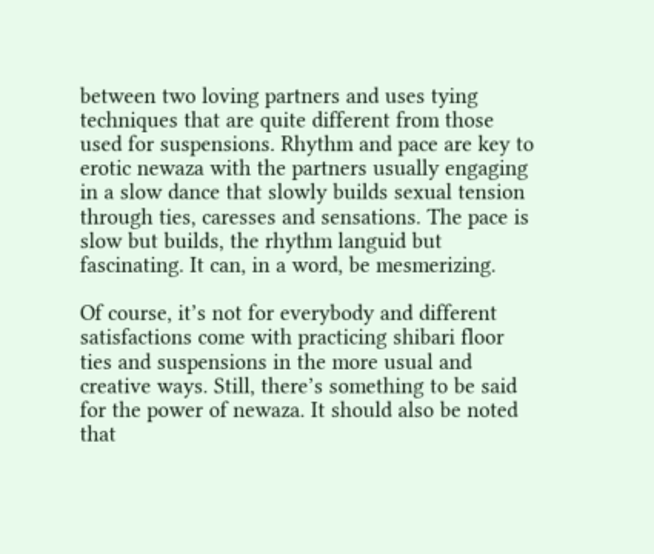between two loving partners and uses tying techniques that are quite different from those used for suspensions. Rhythm and pace are key to erotic newaza with the partners usually engaging in a slow dance that slowly builds sexual tension through ties, caresses and sensations. The pace is slow but builds, the rhythm languid but fascinating. It can, in a word, be mesmerizing.

Of course, it’s not for everybody and different satisfactions come with practicing shibari floor ties and suspensions in the more usual and creative ways. Still, there’s something to be said for the power of newaza. It should also be noted that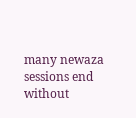many newaza sessions end without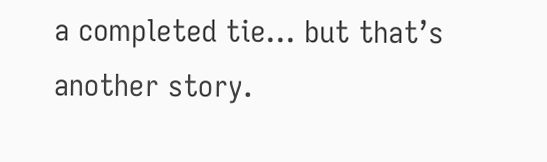a completed tie… but that’s another story.